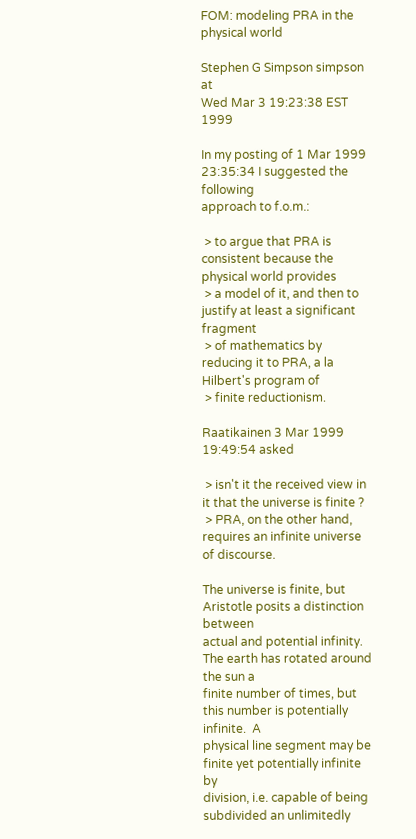FOM: modeling PRA in the physical world

Stephen G Simpson simpson at
Wed Mar 3 19:23:38 EST 1999

In my posting of 1 Mar 1999 23:35:34 I suggested the following
approach to f.o.m.:

 > to argue that PRA is consistent because the physical world provides
 > a model of it, and then to justify at least a significant fragment
 > of mathematics by reducing it to PRA, a la Hilbert's program of
 > finite reductionism.

Raatikainen 3 Mar 1999 19:49:54 asked

 > isn't it the received view in it that the universe is finite ?
 > PRA, on the other hand, requires an infinite universe of discourse.

The universe is finite, but Aristotle posits a distinction between
actual and potential infinity.  The earth has rotated around the sun a
finite number of times, but this number is potentially infinite.  A
physical line segment may be finite yet potentially infinite by
division, i.e. capable of being subdivided an unlimitedly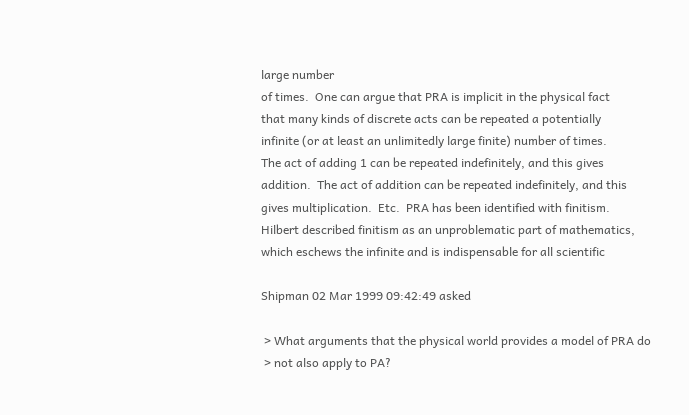large number
of times.  One can argue that PRA is implicit in the physical fact
that many kinds of discrete acts can be repeated a potentially
infinite (or at least an unlimitedly large finite) number of times.
The act of adding 1 can be repeated indefinitely, and this gives
addition.  The act of addition can be repeated indefinitely, and this
gives multiplication.  Etc.  PRA has been identified with finitism.
Hilbert described finitism as an unproblematic part of mathematics,
which eschews the infinite and is indispensable for all scientific

Shipman 02 Mar 1999 09:42:49 asked

 > What arguments that the physical world provides a model of PRA do
 > not also apply to PA?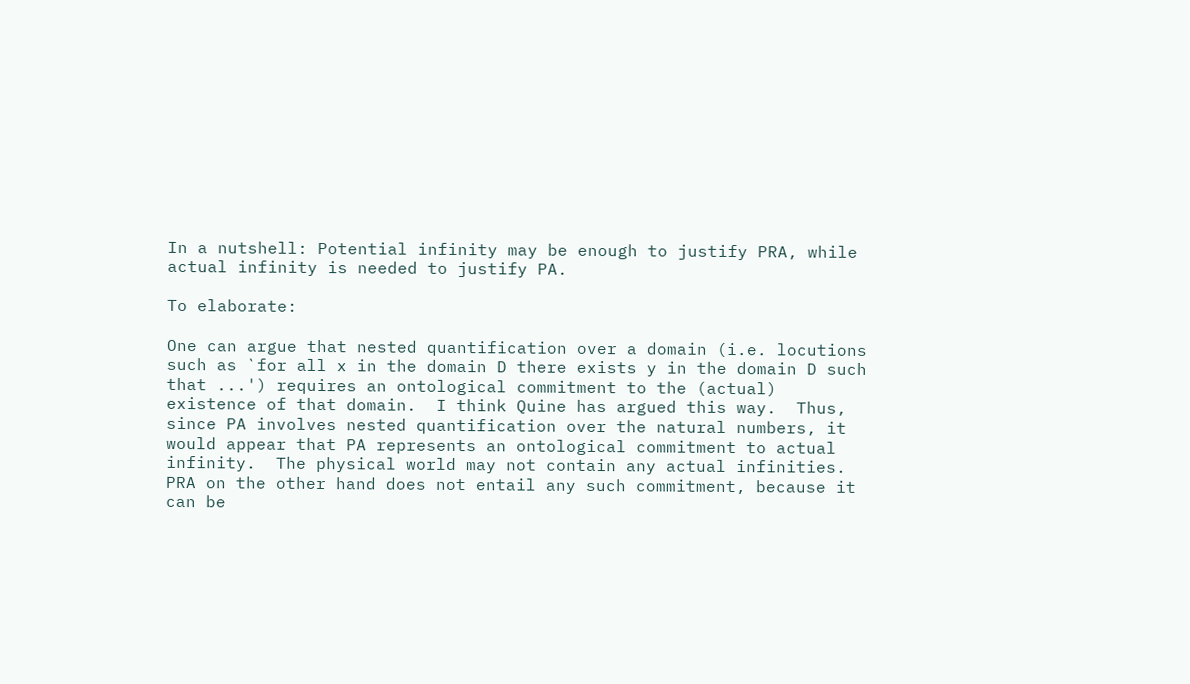In a nutshell: Potential infinity may be enough to justify PRA, while
actual infinity is needed to justify PA.

To elaborate:

One can argue that nested quantification over a domain (i.e. locutions
such as `for all x in the domain D there exists y in the domain D such
that ...') requires an ontological commitment to the (actual)
existence of that domain.  I think Quine has argued this way.  Thus,
since PA involves nested quantification over the natural numbers, it
would appear that PA represents an ontological commitment to actual
infinity.  The physical world may not contain any actual infinities.
PRA on the other hand does not entail any such commitment, because it
can be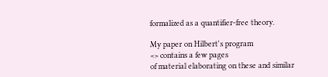formalized as a quantifier-free theory.

My paper on Hilbert's program
<> contains a few pages
of material elaborating on these and similar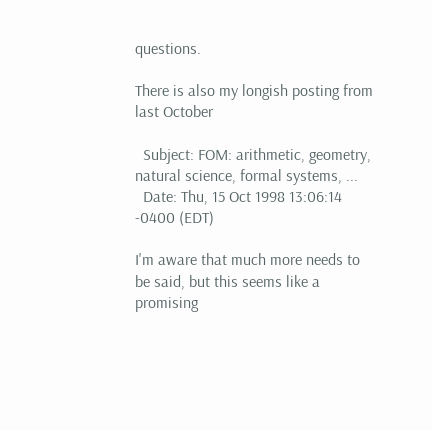questions.

There is also my longish posting from last October

  Subject: FOM: arithmetic, geometry, natural science, formal systems, ...
  Date: Thu, 15 Oct 1998 13:06:14 -0400 (EDT)

I'm aware that much more needs to be said, but this seems like a
promising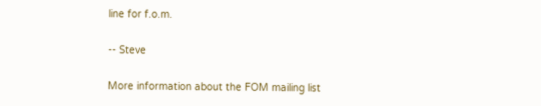line for f.o.m.

-- Steve

More information about the FOM mailing list